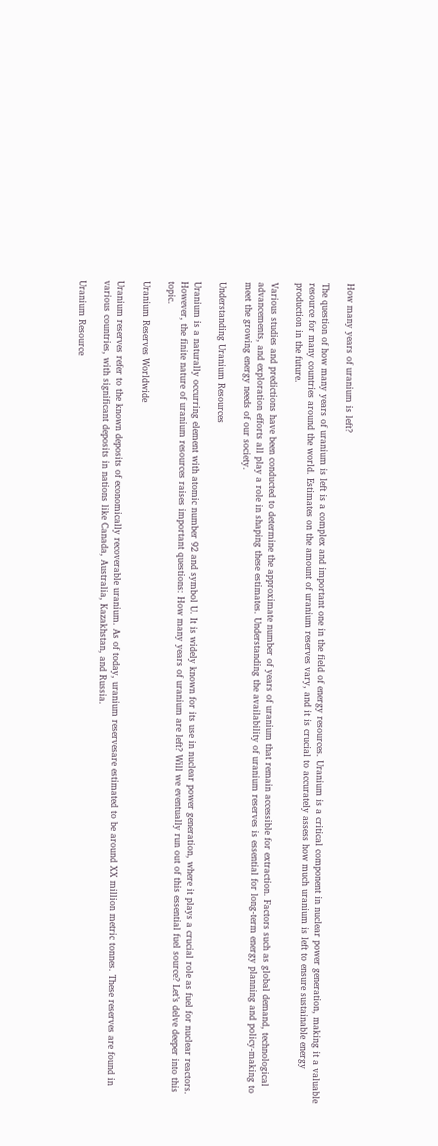How many years of uranium is left?

The question of how many years of uranium is left is a complex and important one in the field of energy resources. Uranium is a critical component in nuclear power generation, making it a valuable resource for many countries around the world. Estimates on the amount of uranium reserves vary, and it is crucial to accurately assess how much uranium is left to ensure sustainable energy production in the future.

Various studies and predictions have been conducted to determine the approximate number of years of uranium that remain accessible for extraction. Factors such as global demand, technological advancements, and exploration efforts all play a role in shaping these estimates. Understanding the availability of uranium reserves is essential for long-term energy planning and policy-making to meet the growing energy needs of our society.

Understanding Uranium Resources

Uranium is a naturally occurring element with atomic number 92 and symbol U. It is widely known for its use in nuclear power generation, where it plays a crucial role as fuel for nuclear reactors. However, the finite nature of uranium resources raises important questions: How many years of uranium are left? Will we eventually run out of this essential fuel source? Let’s delve deeper into this topic.

Uranium Reserves Worldwide

Uranium reserves refer to the known deposits of economically recoverable uranium. As of today, uranium reservesare estimated to be around XX million metric tonnes. These reserves are found in various countries, with significant deposits in nations like Canada, Australia, Kazakhstan, and Russia.

Uranium Resource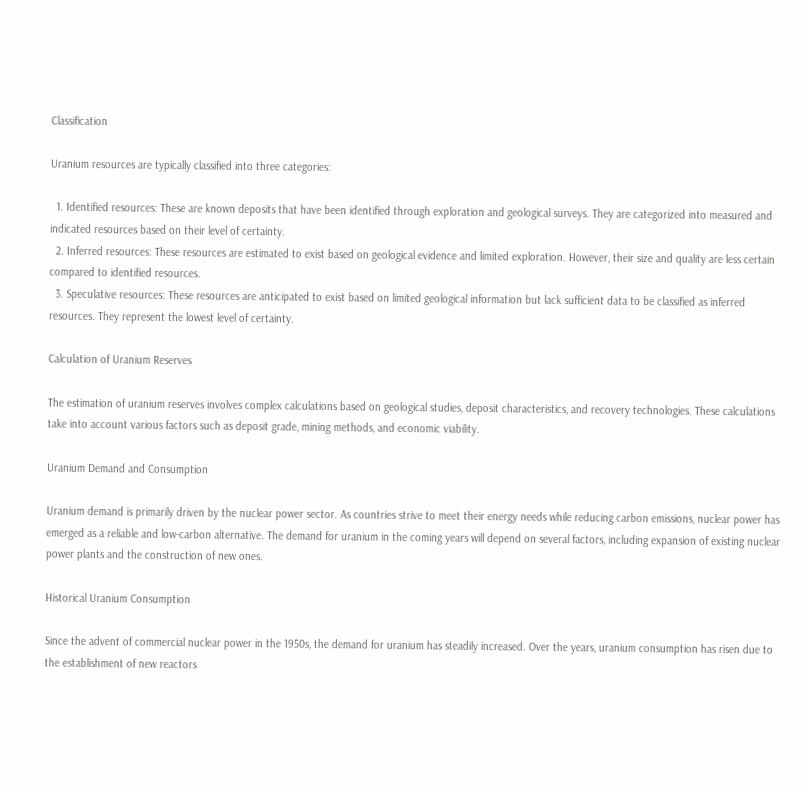Classification

Uranium resources are typically classified into three categories:

  1. Identified resources: These are known deposits that have been identified through exploration and geological surveys. They are categorized into measured and indicated resources based on their level of certainty.
  2. Inferred resources: These resources are estimated to exist based on geological evidence and limited exploration. However, their size and quality are less certain compared to identified resources.
  3. Speculative resources: These resources are anticipated to exist based on limited geological information but lack sufficient data to be classified as inferred resources. They represent the lowest level of certainty.

Calculation of Uranium Reserves

The estimation of uranium reserves involves complex calculations based on geological studies, deposit characteristics, and recovery technologies. These calculations take into account various factors such as deposit grade, mining methods, and economic viability.

Uranium Demand and Consumption

Uranium demand is primarily driven by the nuclear power sector. As countries strive to meet their energy needs while reducing carbon emissions, nuclear power has emerged as a reliable and low-carbon alternative. The demand for uranium in the coming years will depend on several factors, including expansion of existing nuclear power plants and the construction of new ones.

Historical Uranium Consumption

Since the advent of commercial nuclear power in the 1950s, the demand for uranium has steadily increased. Over the years, uranium consumption has risen due to the establishment of new reactors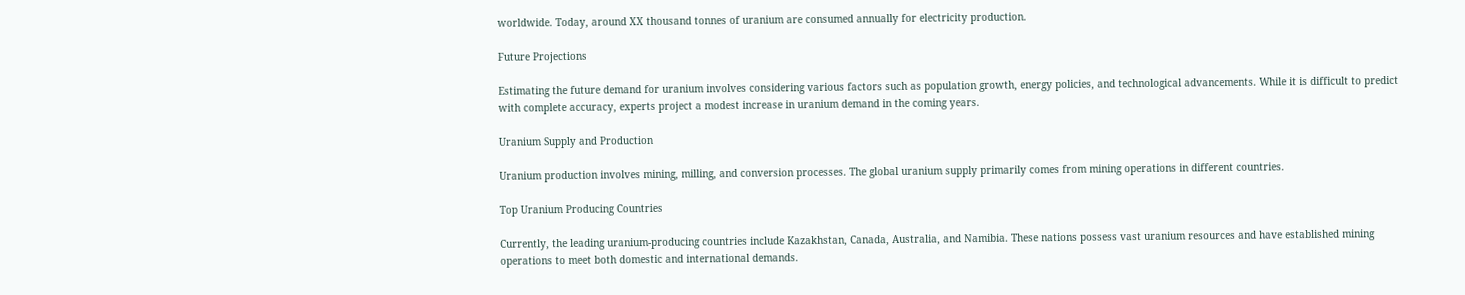worldwide. Today, around XX thousand tonnes of uranium are consumed annually for electricity production.

Future Projections

Estimating the future demand for uranium involves considering various factors such as population growth, energy policies, and technological advancements. While it is difficult to predict with complete accuracy, experts project a modest increase in uranium demand in the coming years.

Uranium Supply and Production

Uranium production involves mining, milling, and conversion processes. The global uranium supply primarily comes from mining operations in different countries.

Top Uranium Producing Countries

Currently, the leading uranium-producing countries include Kazakhstan, Canada, Australia, and Namibia. These nations possess vast uranium resources and have established mining operations to meet both domestic and international demands.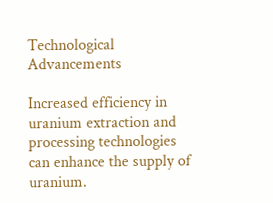Technological Advancements

Increased efficiency in uranium extraction and processing technologies can enhance the supply of uranium.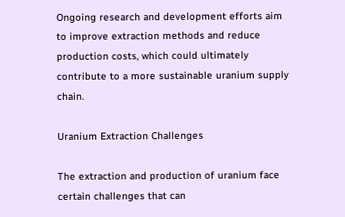Ongoing research and development efforts aim to improve extraction methods and reduce production costs, which could ultimately contribute to a more sustainable uranium supply chain.

Uranium Extraction Challenges

The extraction and production of uranium face certain challenges that can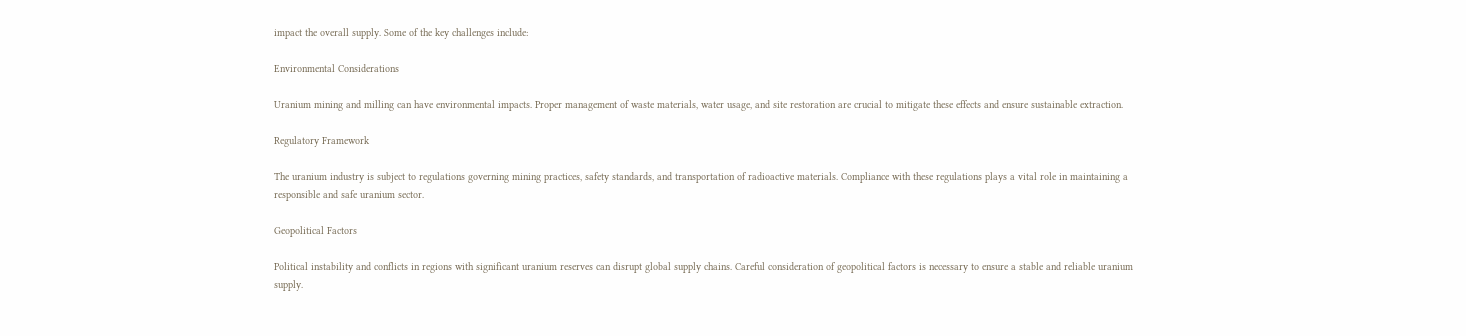impact the overall supply. Some of the key challenges include:

Environmental Considerations

Uranium mining and milling can have environmental impacts. Proper management of waste materials, water usage, and site restoration are crucial to mitigate these effects and ensure sustainable extraction.

Regulatory Framework

The uranium industry is subject to regulations governing mining practices, safety standards, and transportation of radioactive materials. Compliance with these regulations plays a vital role in maintaining a responsible and safe uranium sector.

Geopolitical Factors

Political instability and conflicts in regions with significant uranium reserves can disrupt global supply chains. Careful consideration of geopolitical factors is necessary to ensure a stable and reliable uranium supply.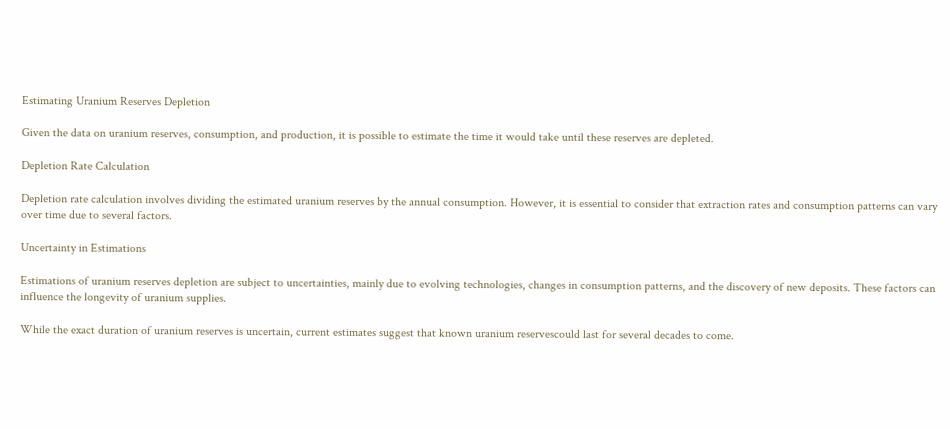Estimating Uranium Reserves Depletion

Given the data on uranium reserves, consumption, and production, it is possible to estimate the time it would take until these reserves are depleted.

Depletion Rate Calculation

Depletion rate calculation involves dividing the estimated uranium reserves by the annual consumption. However, it is essential to consider that extraction rates and consumption patterns can vary over time due to several factors.

Uncertainty in Estimations

Estimations of uranium reserves depletion are subject to uncertainties, mainly due to evolving technologies, changes in consumption patterns, and the discovery of new deposits. These factors can influence the longevity of uranium supplies.

While the exact duration of uranium reserves is uncertain, current estimates suggest that known uranium reservescould last for several decades to come.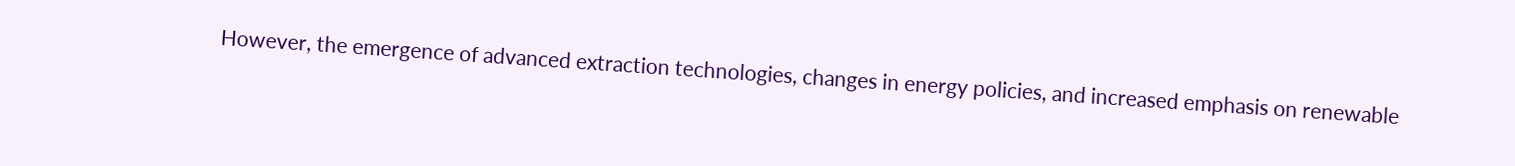However, the emergence of advanced extraction technologies, changes in energy policies, and increased emphasis on renewable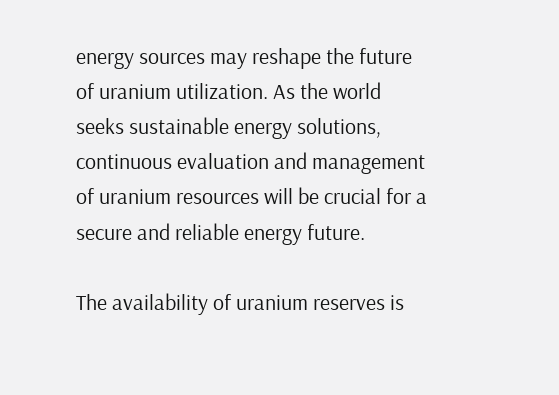energy sources may reshape the future of uranium utilization. As the world seeks sustainable energy solutions, continuous evaluation and management of uranium resources will be crucial for a secure and reliable energy future.

The availability of uranium reserves is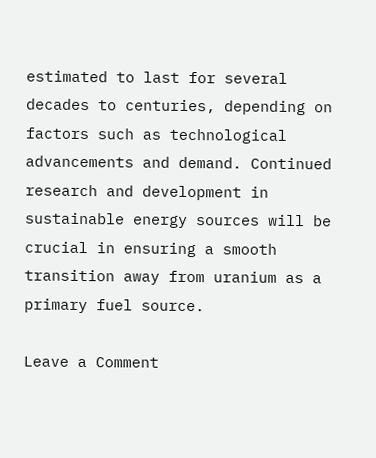estimated to last for several decades to centuries, depending on factors such as technological advancements and demand. Continued research and development in sustainable energy sources will be crucial in ensuring a smooth transition away from uranium as a primary fuel source.

Leave a Comment